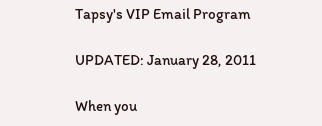Tapsy's VIP Email Program

UPDATED: January 28, 2011

When you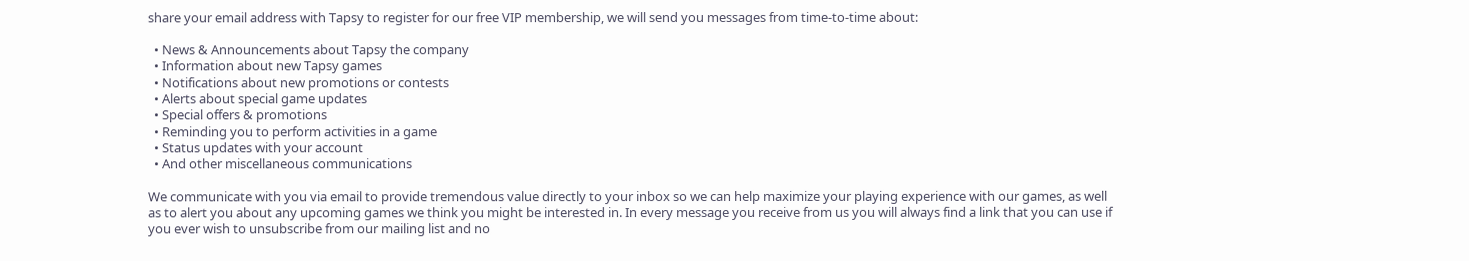share your email address with Tapsy to register for our free VIP membership, we will send you messages from time-to-time about:

  • News & Announcements about Tapsy the company
  • Information about new Tapsy games
  • Notifications about new promotions or contests
  • Alerts about special game updates
  • Special offers & promotions
  • Reminding you to perform activities in a game
  • Status updates with your account
  • And other miscellaneous communications

We communicate with you via email to provide tremendous value directly to your inbox so we can help maximize your playing experience with our games, as well as to alert you about any upcoming games we think you might be interested in. In every message you receive from us you will always find a link that you can use if you ever wish to unsubscribe from our mailing list and no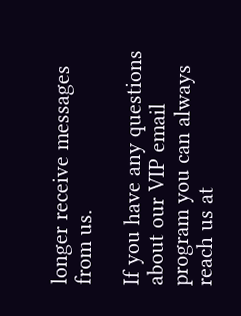longer receive messages from us.

If you have any questions about our VIP email program you can always reach us at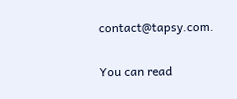contact@tapsy.com.

You can read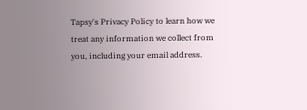Tapsy's Privacy Policy to learn how we treat any information we collect from you, including your email address.